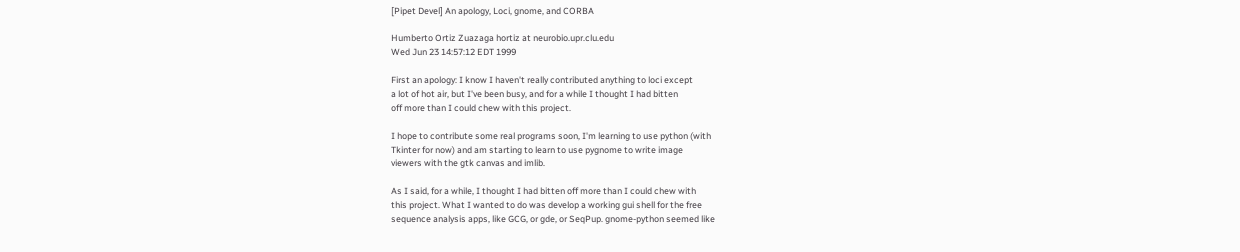[Pipet Devel] An apology, Loci, gnome, and CORBA

Humberto Ortiz Zuazaga hortiz at neurobio.upr.clu.edu
Wed Jun 23 14:57:12 EDT 1999

First an apology: I know I haven't really contributed anything to loci except
a lot of hot air, but I've been busy, and for a while I thought I had bitten
off more than I could chew with this project.

I hope to contribute some real programs soon, I'm learning to use python (with
Tkinter for now) and am starting to learn to use pygnome to write image
viewers with the gtk canvas and imlib.

As I said, for a while, I thought I had bitten off more than I could chew with
this project. What I wanted to do was develop a working gui shell for the free
sequence analysis apps, like GCG, or gde, or SeqPup. gnome-python seemed like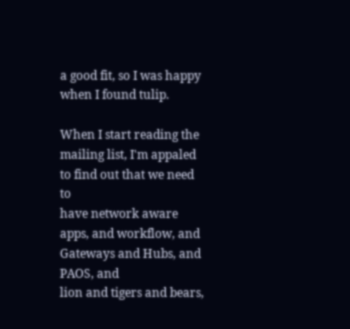a good fit, so I was happy when I found tulip.

When I start reading the mailing list, I'm appaled to find out that we need to
have network aware apps, and workflow, and Gateways and Hubs, and PAOS, and
lion and tigers and bears,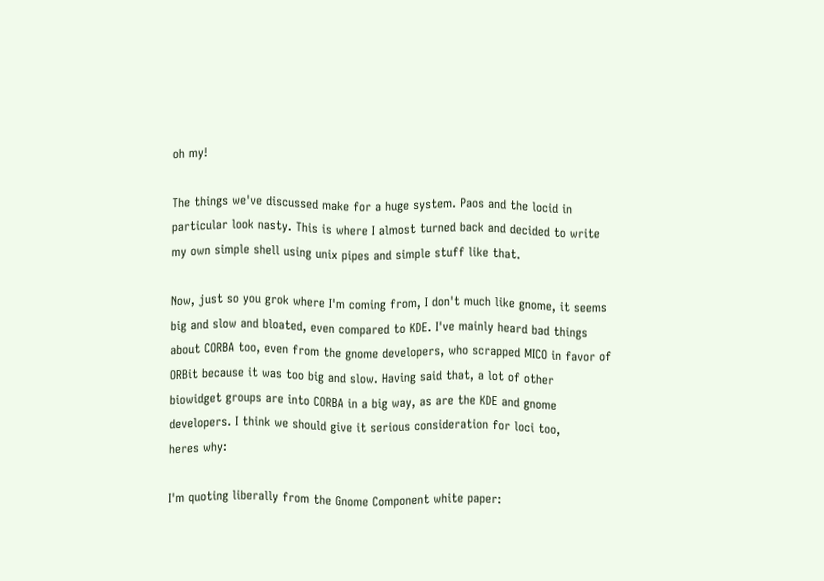oh my!

The things we've discussed make for a huge system. Paos and the locid in
particular look nasty. This is where I almost turned back and decided to write
my own simple shell using unix pipes and simple stuff like that.

Now, just so you grok where I'm coming from, I don't much like gnome, it seems
big and slow and bloated, even compared to KDE. I've mainly heard bad things
about CORBA too, even from the gnome developers, who scrapped MICO in favor of
ORBit because it was too big and slow. Having said that, a lot of other
biowidget groups are into CORBA in a big way, as are the KDE and gnome
developers. I think we should give it serious consideration for loci too,
heres why:

I'm quoting liberally from the Gnome Component white paper: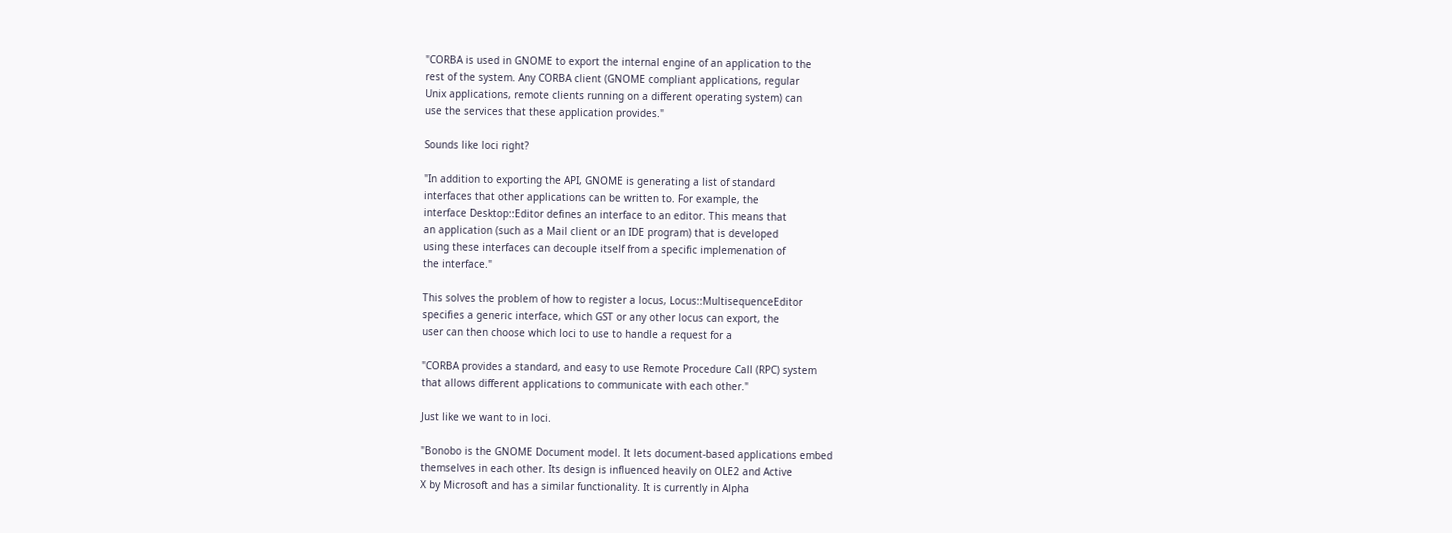"CORBA is used in GNOME to export the internal engine of an application to the
rest of the system. Any CORBA client (GNOME compliant applications, regular
Unix applications, remote clients running on a different operating system) can
use the services that these application provides."

Sounds like loci right?

"In addition to exporting the API, GNOME is generating a list of standard
interfaces that other applications can be written to. For example, the
interface Desktop::Editor defines an interface to an editor. This means that
an application (such as a Mail client or an IDE program) that is developed
using these interfaces can decouple itself from a specific implemenation of
the interface."

This solves the problem of how to register a locus, Locus::MultisequenceEditor
specifies a generic interface, which GST or any other locus can export, the
user can then choose which loci to use to handle a request for a

"CORBA provides a standard, and easy to use Remote Procedure Call (RPC) system
that allows different applications to communicate with each other."

Just like we want to in loci.

"Bonobo is the GNOME Document model. It lets document-based applications embed
themselves in each other. Its design is influenced heavily on OLE2 and Active
X by Microsoft and has a similar functionality. It is currently in Alpha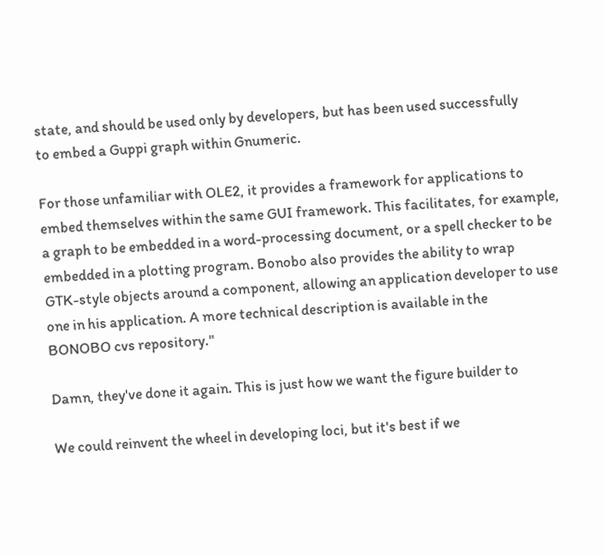state, and should be used only by developers, but has been used successfully
to embed a Guppi graph within Gnumeric.

For those unfamiliar with OLE2, it provides a framework for applications to
embed themselves within the same GUI framework. This facilitates, for example,
a graph to be embedded in a word-processing document, or a spell checker to be
embedded in a plotting program. Bonobo also provides the ability to wrap
GTK-style objects around a component, allowing an application developer to use
one in his application. A more technical description is available in the
BONOBO cvs repository."

Damn, they've done it again. This is just how we want the figure builder to

We could reinvent the wheel in developing loci, but it's best if we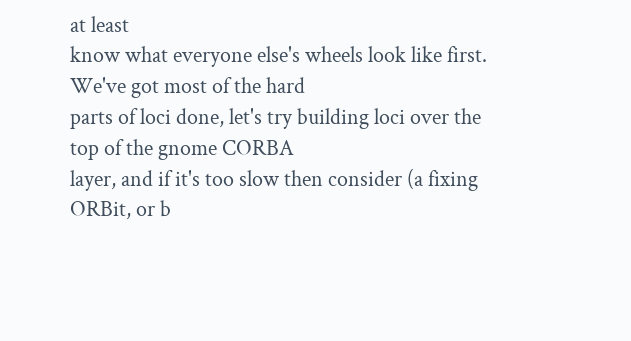at least
know what everyone else's wheels look like first. We've got most of the hard
parts of loci done, let's try building loci over the top of the gnome CORBA
layer, and if it's too slow then consider (a fixing ORBit, or b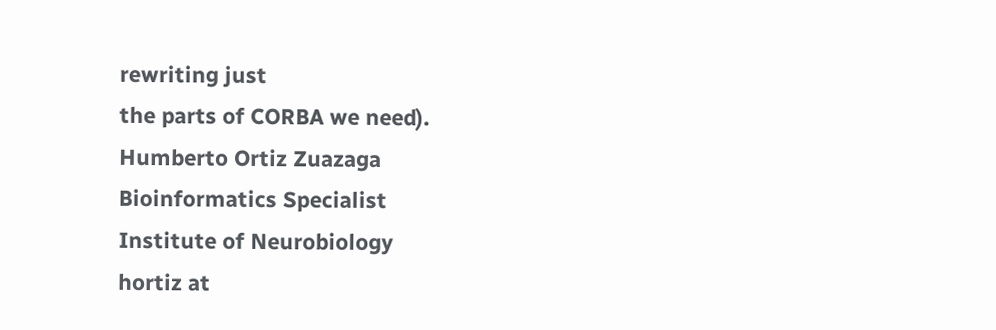rewriting just
the parts of CORBA we need).
Humberto Ortiz Zuazaga
Bioinformatics Specialist
Institute of Neurobiology
hortiz at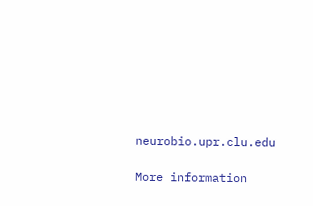neurobio.upr.clu.edu

More information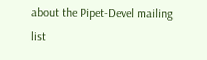about the Pipet-Devel mailing list